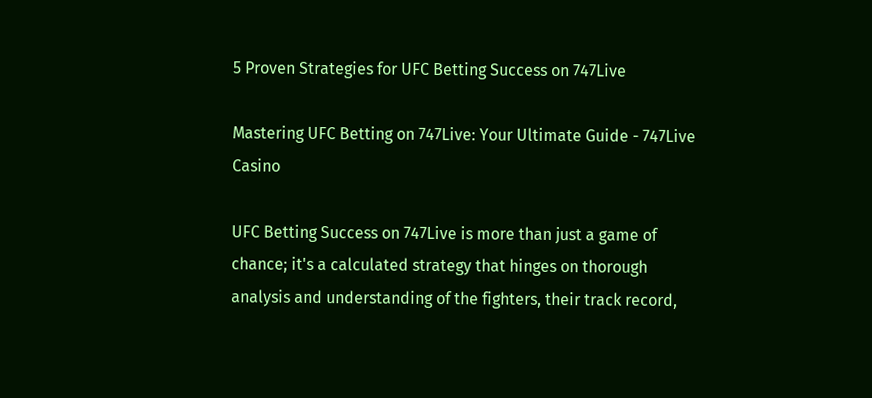5 Proven Strategies for UFC Betting Success on 747Live

Mastering UFC Betting on 747Live: Your Ultimate Guide - 747Live Casino

UFC Betting Success on 747Live is more than just a game of chance; it's a calculated strategy that hinges on thorough analysis and understanding of the fighters, their track record,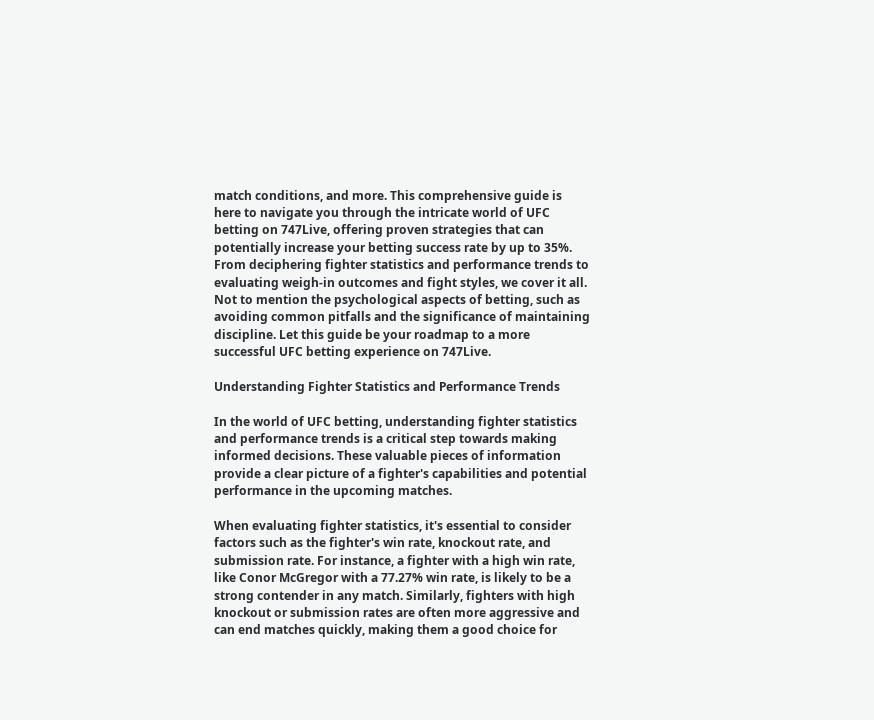match conditions, and more. This comprehensive guide is here to navigate you through the intricate world of UFC betting on 747Live, offering proven strategies that can potentially increase your betting success rate by up to 35%. From deciphering fighter statistics and performance trends to evaluating weigh-in outcomes and fight styles, we cover it all. Not to mention the psychological aspects of betting, such as avoiding common pitfalls and the significance of maintaining discipline. Let this guide be your roadmap to a more successful UFC betting experience on 747Live.

Understanding Fighter Statistics and Performance Trends

In the world of UFC betting, understanding fighter statistics and performance trends is a critical step towards making informed decisions. These valuable pieces of information provide a clear picture of a fighter's capabilities and potential performance in the upcoming matches.

When evaluating fighter statistics, it's essential to consider factors such as the fighter's win rate, knockout rate, and submission rate. For instance, a fighter with a high win rate, like Conor McGregor with a 77.27% win rate, is likely to be a strong contender in any match. Similarly, fighters with high knockout or submission rates are often more aggressive and can end matches quickly, making them a good choice for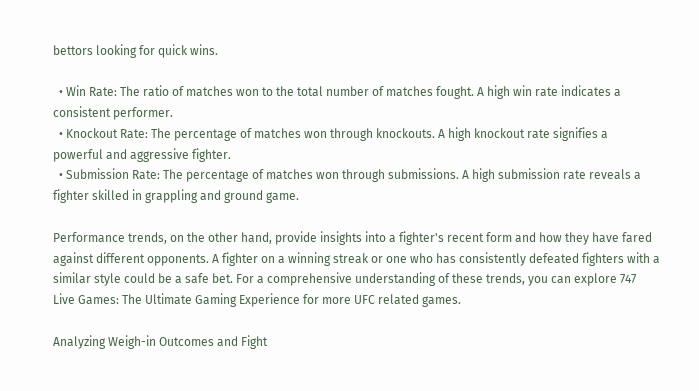bettors looking for quick wins.

  • Win Rate: The ratio of matches won to the total number of matches fought. A high win rate indicates a consistent performer.
  • Knockout Rate: The percentage of matches won through knockouts. A high knockout rate signifies a powerful and aggressive fighter.
  • Submission Rate: The percentage of matches won through submissions. A high submission rate reveals a fighter skilled in grappling and ground game.

Performance trends, on the other hand, provide insights into a fighter's recent form and how they have fared against different opponents. A fighter on a winning streak or one who has consistently defeated fighters with a similar style could be a safe bet. For a comprehensive understanding of these trends, you can explore 747 Live Games: The Ultimate Gaming Experience for more UFC related games.

Analyzing Weigh-in Outcomes and Fight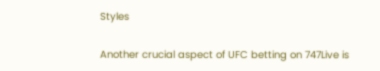Styles

Another crucial aspect of UFC betting on 747Live is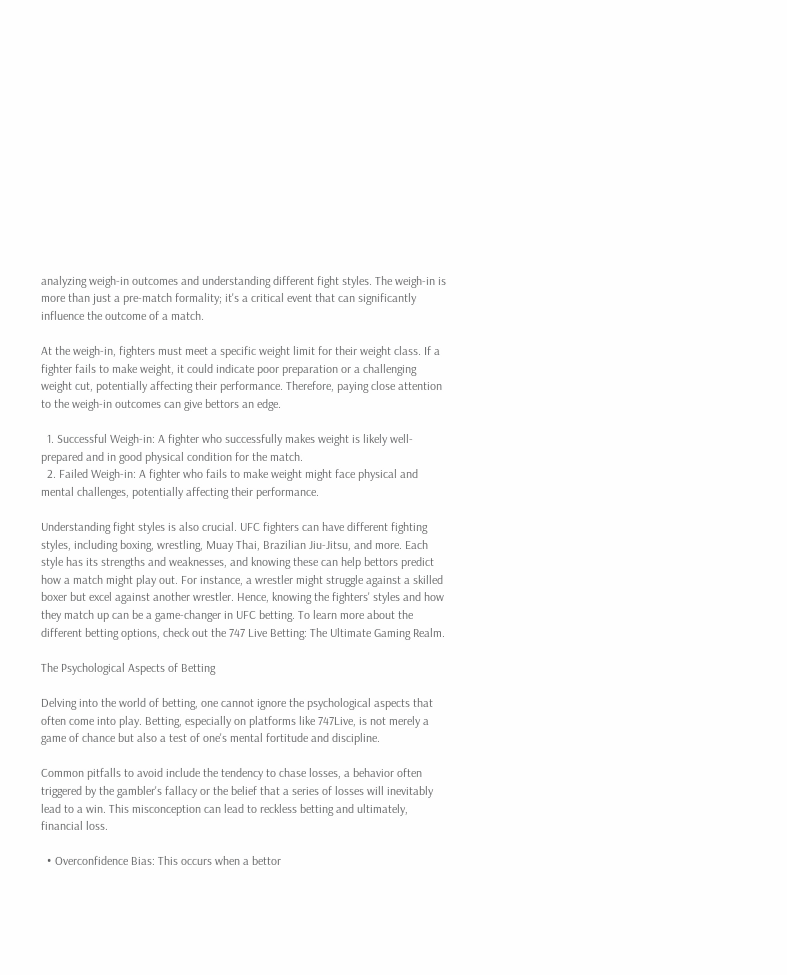analyzing weigh-in outcomes and understanding different fight styles. The weigh-in is more than just a pre-match formality; it's a critical event that can significantly influence the outcome of a match.

At the weigh-in, fighters must meet a specific weight limit for their weight class. If a fighter fails to make weight, it could indicate poor preparation or a challenging weight cut, potentially affecting their performance. Therefore, paying close attention to the weigh-in outcomes can give bettors an edge.

  1. Successful Weigh-in: A fighter who successfully makes weight is likely well-prepared and in good physical condition for the match.
  2. Failed Weigh-in: A fighter who fails to make weight might face physical and mental challenges, potentially affecting their performance.

Understanding fight styles is also crucial. UFC fighters can have different fighting styles, including boxing, wrestling, Muay Thai, Brazilian Jiu-Jitsu, and more. Each style has its strengths and weaknesses, and knowing these can help bettors predict how a match might play out. For instance, a wrestler might struggle against a skilled boxer but excel against another wrestler. Hence, knowing the fighters' styles and how they match up can be a game-changer in UFC betting. To learn more about the different betting options, check out the 747 Live Betting: The Ultimate Gaming Realm.

The Psychological Aspects of Betting

Delving into the world of betting, one cannot ignore the psychological aspects that often come into play. Betting, especially on platforms like 747Live, is not merely a game of chance but also a test of one's mental fortitude and discipline.

Common pitfalls to avoid include the tendency to chase losses, a behavior often triggered by the gambler's fallacy or the belief that a series of losses will inevitably lead to a win. This misconception can lead to reckless betting and ultimately, financial loss.

  • Overconfidence Bias: This occurs when a bettor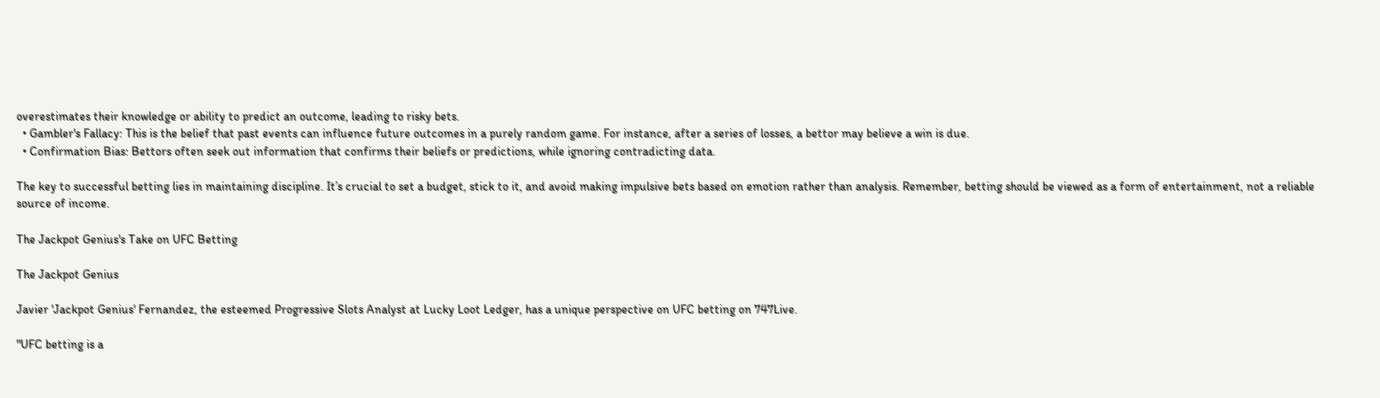overestimates their knowledge or ability to predict an outcome, leading to risky bets.
  • Gambler's Fallacy: This is the belief that past events can influence future outcomes in a purely random game. For instance, after a series of losses, a bettor may believe a win is due.
  • Confirmation Bias: Bettors often seek out information that confirms their beliefs or predictions, while ignoring contradicting data.

The key to successful betting lies in maintaining discipline. It’s crucial to set a budget, stick to it, and avoid making impulsive bets based on emotion rather than analysis. Remember, betting should be viewed as a form of entertainment, not a reliable source of income.

The Jackpot Genius's Take on UFC Betting

The Jackpot Genius

Javier 'Jackpot Genius' Fernandez, the esteemed Progressive Slots Analyst at Lucky Loot Ledger, has a unique perspective on UFC betting on 747Live.

"UFC betting is a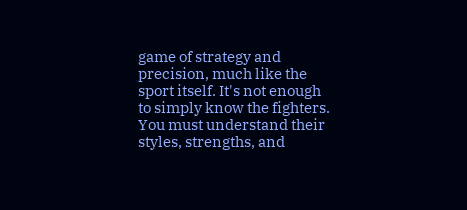game of strategy and precision, much like the sport itself. It's not enough to simply know the fighters. You must understand their styles, strengths, and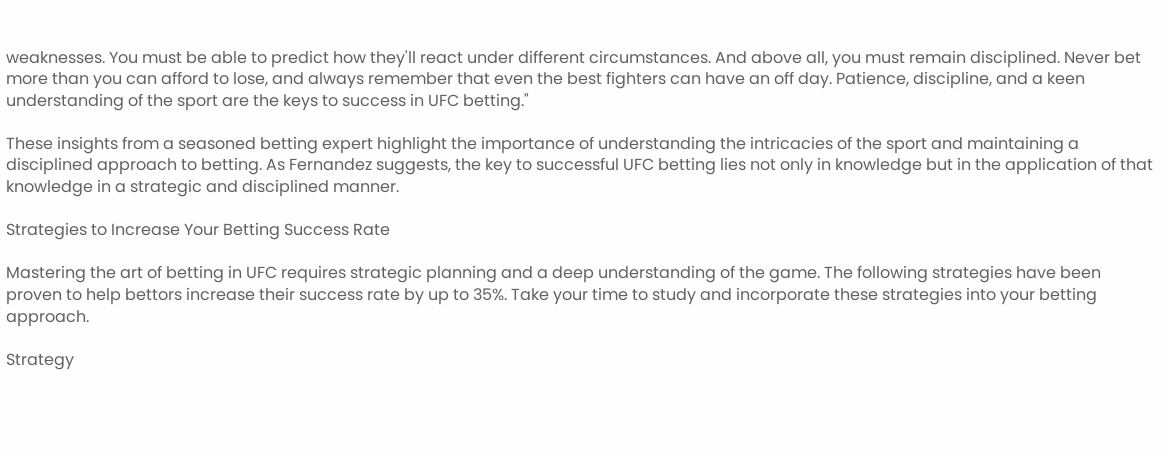weaknesses. You must be able to predict how they'll react under different circumstances. And above all, you must remain disciplined. Never bet more than you can afford to lose, and always remember that even the best fighters can have an off day. Patience, discipline, and a keen understanding of the sport are the keys to success in UFC betting."

These insights from a seasoned betting expert highlight the importance of understanding the intricacies of the sport and maintaining a disciplined approach to betting. As Fernandez suggests, the key to successful UFC betting lies not only in knowledge but in the application of that knowledge in a strategic and disciplined manner.

Strategies to Increase Your Betting Success Rate

Mastering the art of betting in UFC requires strategic planning and a deep understanding of the game. The following strategies have been proven to help bettors increase their success rate by up to 35%. Take your time to study and incorporate these strategies into your betting approach.

Strategy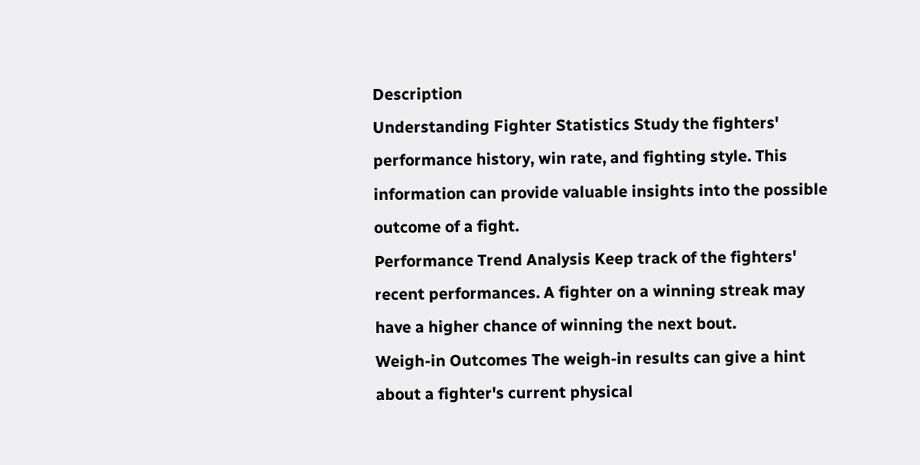Description
Understanding Fighter Statistics Study the fighters' performance history, win rate, and fighting style. This information can provide valuable insights into the possible outcome of a fight.
Performance Trend Analysis Keep track of the fighters' recent performances. A fighter on a winning streak may have a higher chance of winning the next bout.
Weigh-in Outcomes The weigh-in results can give a hint about a fighter's current physical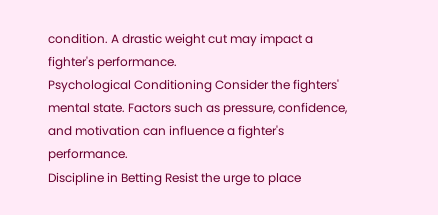condition. A drastic weight cut may impact a fighter's performance.
Psychological Conditioning Consider the fighters' mental state. Factors such as pressure, confidence, and motivation can influence a fighter's performance.
Discipline in Betting Resist the urge to place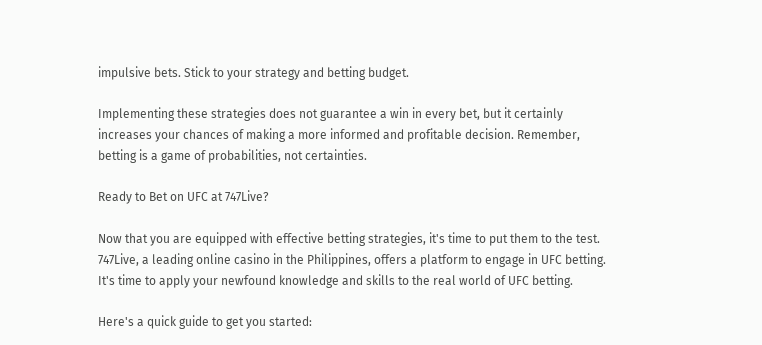impulsive bets. Stick to your strategy and betting budget.

Implementing these strategies does not guarantee a win in every bet, but it certainly increases your chances of making a more informed and profitable decision. Remember, betting is a game of probabilities, not certainties.

Ready to Bet on UFC at 747Live?

Now that you are equipped with effective betting strategies, it's time to put them to the test. 747Live, a leading online casino in the Philippines, offers a platform to engage in UFC betting. It's time to apply your newfound knowledge and skills to the real world of UFC betting.

Here's a quick guide to get you started: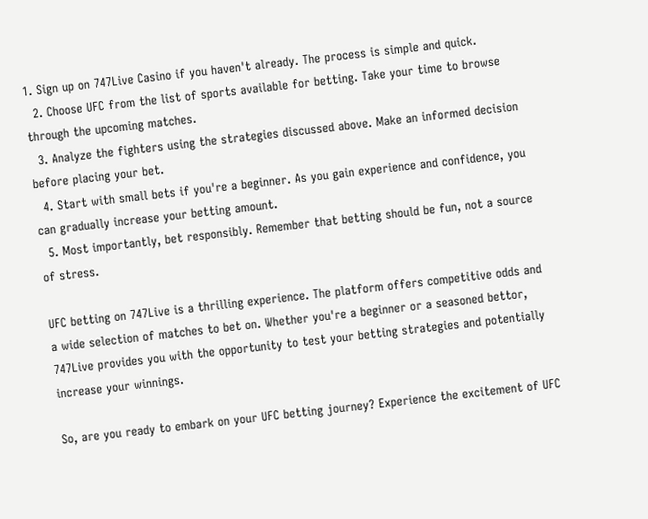1. Sign up on 747Live Casino if you haven't already. The process is simple and quick.
  2. Choose UFC from the list of sports available for betting. Take your time to browse through the upcoming matches.
  3. Analyze the fighters using the strategies discussed above. Make an informed decision before placing your bet.
  4. Start with small bets if you're a beginner. As you gain experience and confidence, you can gradually increase your betting amount.
  5. Most importantly, bet responsibly. Remember that betting should be fun, not a source of stress.

UFC betting on 747Live is a thrilling experience. The platform offers competitive odds and a wide selection of matches to bet on. Whether you're a beginner or a seasoned bettor, 747Live provides you with the opportunity to test your betting strategies and potentially increase your winnings.

So, are you ready to embark on your UFC betting journey? Experience the excitement of UFC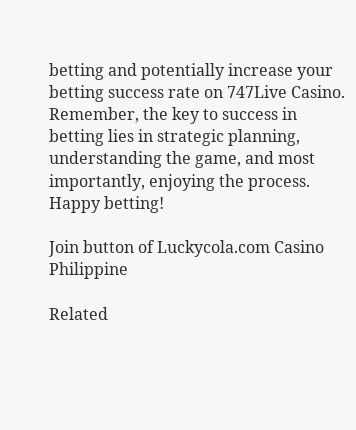betting and potentially increase your betting success rate on 747Live Casino. Remember, the key to success in betting lies in strategic planning, understanding the game, and most importantly, enjoying the process. Happy betting!

Join button of Luckycola.com Casino Philippine

Related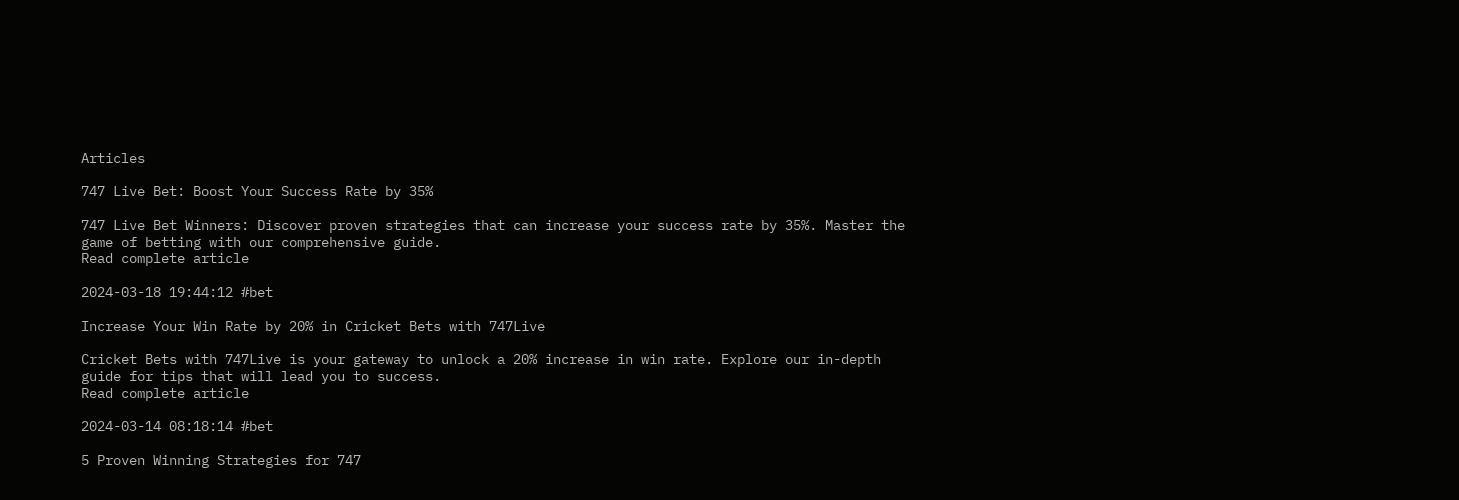Articles

747 Live Bet: Boost Your Success Rate by 35%

747 Live Bet Winners: Discover proven strategies that can increase your success rate by 35%. Master the game of betting with our comprehensive guide.
Read complete article

2024-03-18 19:44:12 #bet

Increase Your Win Rate by 20% in Cricket Bets with 747Live

Cricket Bets with 747Live is your gateway to unlock a 20% increase in win rate. Explore our in-depth guide for tips that will lead you to success.
Read complete article

2024-03-14 08:18:14 #bet

5 Proven Winning Strategies for 747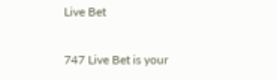Live Bet

747 Live Bet is your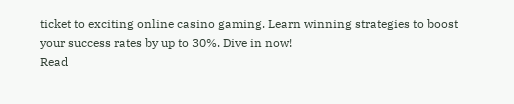ticket to exciting online casino gaming. Learn winning strategies to boost your success rates by up to 30%. Dive in now!
Read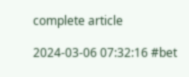complete article

2024-03-06 07:32:16 #bet